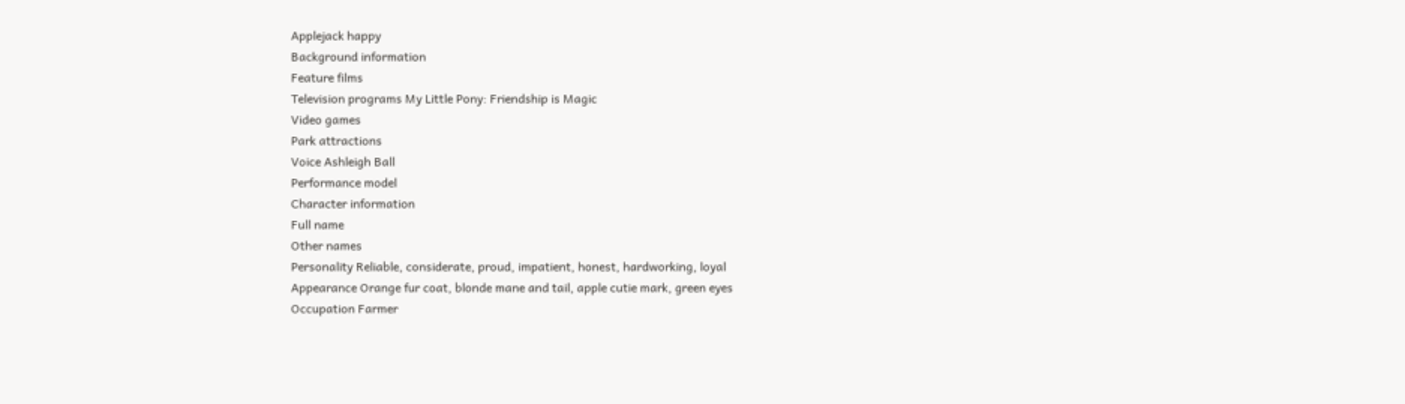Applejack happy
Background information
Feature films
Television programs My Little Pony: Friendship is Magic
Video games
Park attractions
Voice Ashleigh Ball
Performance model
Character information
Full name
Other names
Personality Reliable, considerate, proud, impatient, honest, hardworking, loyal
Appearance Orange fur coat, blonde mane and tail, apple cutie mark, green eyes
Occupation Farmer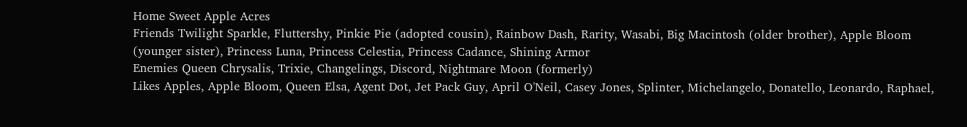Home Sweet Apple Acres
Friends Twilight Sparkle, Fluttershy, Pinkie Pie (adopted cousin), Rainbow Dash, Rarity, Wasabi, Big Macintosh (older brother), Apple Bloom (younger sister), Princess Luna, Princess Celestia, Princess Cadance, Shining Armor
Enemies Queen Chrysalis, Trixie, Changelings, Discord, Nightmare Moon (formerly)
Likes Apples, Apple Bloom, Queen Elsa, Agent Dot, Jet Pack Guy, April O'Neil, Casey Jones, Splinter, Michelangelo, Donatello, Leonardo, Raphael,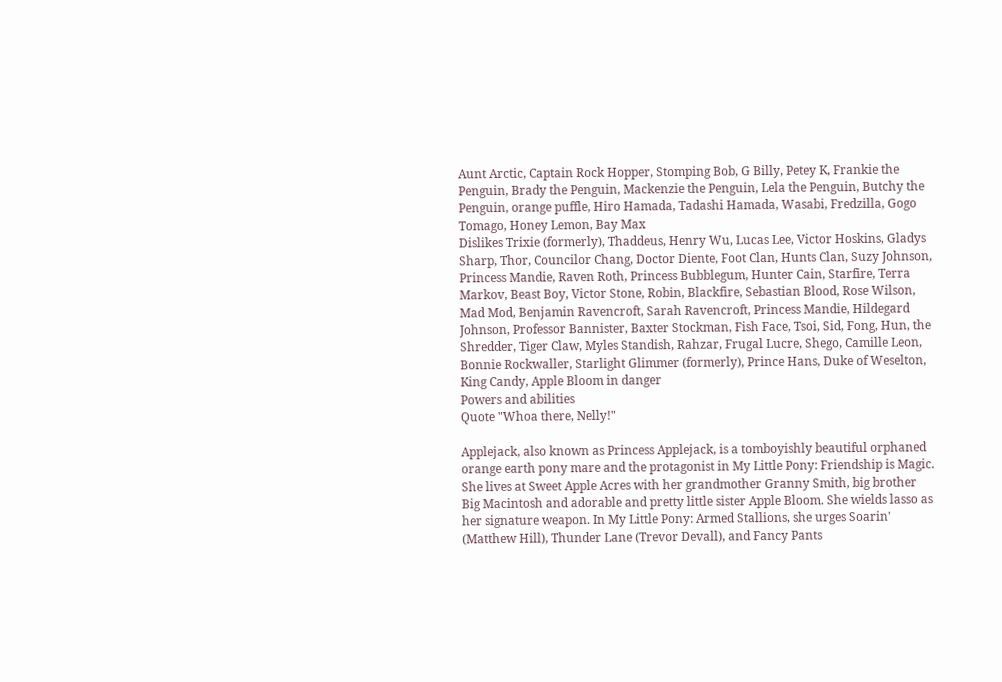Aunt Arctic, Captain Rock Hopper, Stomping Bob, G Billy, Petey K, Frankie the Penguin, Brady the Penguin, Mackenzie the Penguin, Lela the Penguin, Butchy the Penguin, orange puffle, Hiro Hamada, Tadashi Hamada, Wasabi, Fredzilla, Gogo Tomago, Honey Lemon, Bay Max
Dislikes Trixie (formerly), Thaddeus, Henry Wu, Lucas Lee, Victor Hoskins, Gladys Sharp, Thor, Councilor Chang, Doctor Diente, Foot Clan, Hunts Clan, Suzy Johnson, Princess Mandie, Raven Roth, Princess Bubblegum, Hunter Cain, Starfire, Terra Markov, Beast Boy, Victor Stone, Robin, Blackfire, Sebastian Blood, Rose Wilson, Mad Mod, Benjamin Ravencroft, Sarah Ravencroft, Princess Mandie, Hildegard Johnson, Professor Bannister, Baxter Stockman, Fish Face, Tsoi, Sid, Fong, Hun, the Shredder, Tiger Claw, Myles Standish, Rahzar, Frugal Lucre, Shego, Camille Leon, Bonnie Rockwaller, Starlight Glimmer (formerly), Prince Hans, Duke of Weselton, King Candy, Apple Bloom in danger
Powers and abilities
Quote "Whoa there, Nelly!"

Applejack, also known as Princess Applejack, is a tomboyishly beautiful orphaned orange earth pony mare and the protagonist in My Little Pony: Friendship is Magic. She lives at Sweet Apple Acres with her grandmother Granny Smith, big brother Big Macintosh and adorable and pretty little sister Apple Bloom. She wields lasso as her signature weapon. In My Little Pony: Armed Stallions, she urges Soarin' (Matthew Hill), Thunder Lane (Trevor Devall), and Fancy Pants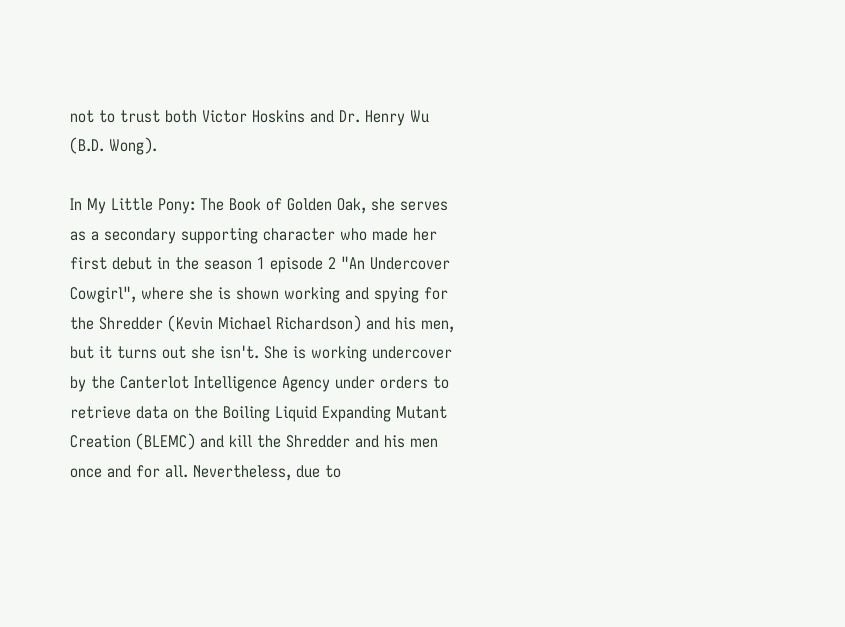not to trust both Victor Hoskins and Dr. Henry Wu (B.D. Wong).

In My Little Pony: The Book of Golden Oak, she serves as a secondary supporting character who made her first debut in the season 1 episode 2 "An Undercover Cowgirl", where she is shown working and spying for the Shredder (Kevin Michael Richardson) and his men, but it turns out she isn't. She is working undercover by the Canterlot Intelligence Agency under orders to retrieve data on the Boiling Liquid Expanding Mutant Creation (BLEMC) and kill the Shredder and his men once and for all. Nevertheless, due to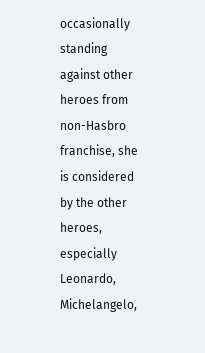occasionally standing against other heroes from non-Hasbro franchise, she is considered by the other heroes, especially Leonardo, Michelangelo,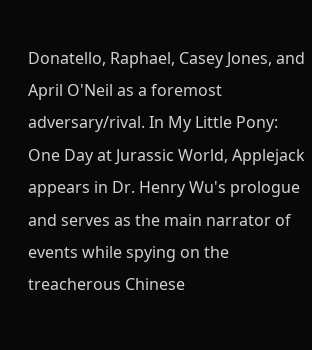Donatello, Raphael, Casey Jones, and April O'Neil as a foremost adversary/rival. In My Little Pony: One Day at Jurassic World, Applejack appears in Dr. Henry Wu's prologue and serves as the main narrator of events while spying on the treacherous Chinese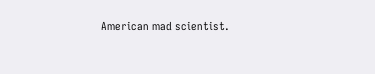American mad scientist.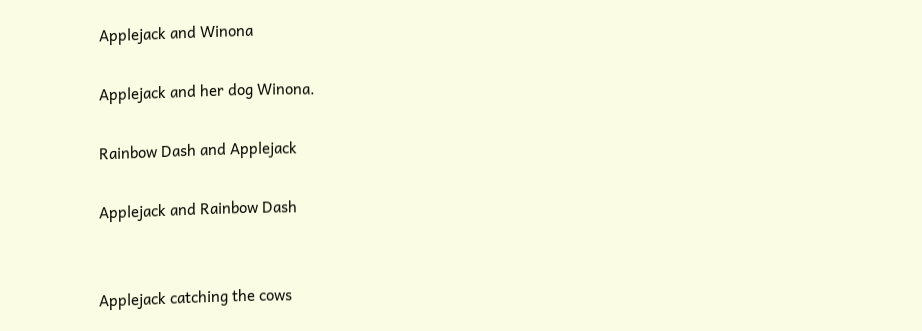Applejack and Winona

Applejack and her dog Winona.

Rainbow Dash and Applejack

Applejack and Rainbow Dash


Applejack catching the cows